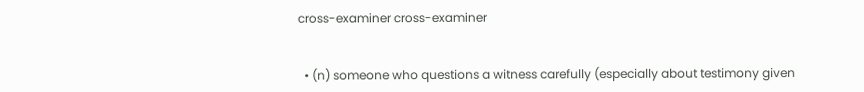cross-examiner cross-examiner


  • (n) someone who questions a witness carefully (especially about testimony given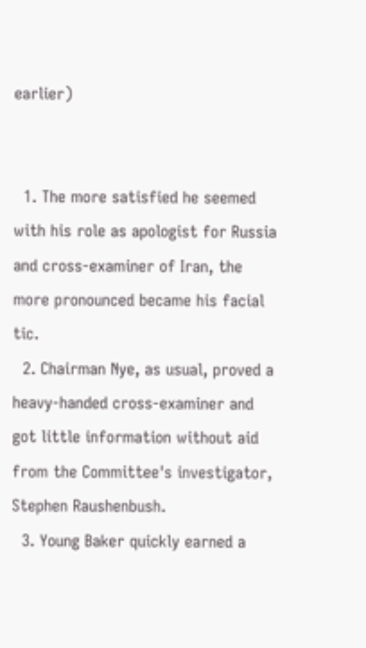earlier)


  1. The more satisfied he seemed with his role as apologist for Russia and cross-examiner of Iran, the more pronounced became his facial tic.
  2. Chairman Nye, as usual, proved a heavy-handed cross-examiner and got little information without aid from the Committee's investigator, Stephen Raushenbush.
  3. Young Baker quickly earned a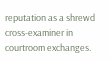reputation as a shrewd cross-examiner in courtroom exchanges.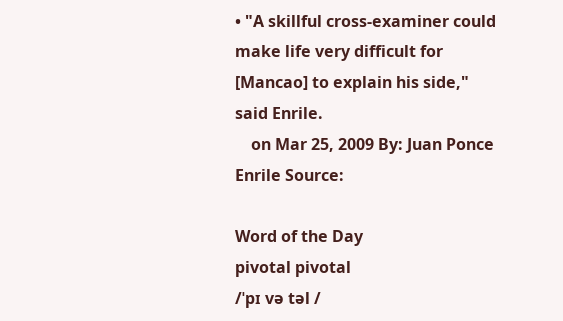• "A skillful cross-examiner could make life very difficult for [Mancao] to explain his side," said Enrile.
    on Mar 25, 2009 By: Juan Ponce Enrile Source:

Word of the Day
pivotal pivotal
/ˈpɪ və təl /